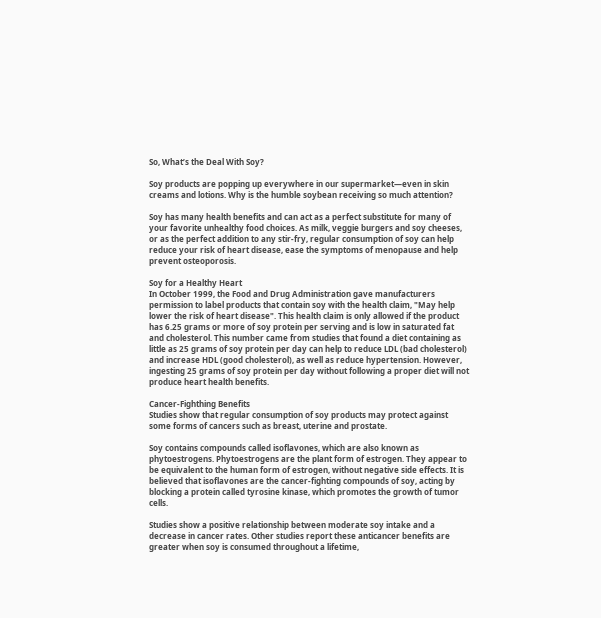So, What’s the Deal With Soy?

Soy products are popping up everywhere in our supermarket—even in skin creams and lotions. Why is the humble soybean receiving so much attention?

Soy has many health benefits and can act as a perfect substitute for many of your favorite unhealthy food choices. As milk, veggie burgers and soy cheeses, or as the perfect addition to any stir-fry, regular consumption of soy can help reduce your risk of heart disease, ease the symptoms of menopause and help prevent osteoporosis.

Soy for a Healthy Heart
In October 1999, the Food and Drug Administration gave manufacturers permission to label products that contain soy with the health claim, "May help lower the risk of heart disease". This health claim is only allowed if the product has 6.25 grams or more of soy protein per serving and is low in saturated fat and cholesterol. This number came from studies that found a diet containing as little as 25 grams of soy protein per day can help to reduce LDL (bad cholesterol) and increase HDL (good cholesterol), as well as reduce hypertension. However, ingesting 25 grams of soy protein per day without following a proper diet will not produce heart health benefits.

Cancer-Fighthing Benefits
Studies show that regular consumption of soy products may protect against some forms of cancers such as breast, uterine and prostate.

Soy contains compounds called isoflavones, which are also known as phytoestrogens. Phytoestrogens are the plant form of estrogen. They appear to be equivalent to the human form of estrogen, without negative side effects. It is believed that isoflavones are the cancer-fighting compounds of soy, acting by blocking a protein called tyrosine kinase, which promotes the growth of tumor cells.

Studies show a positive relationship between moderate soy intake and a decrease in cancer rates. Other studies report these anticancer benefits are greater when soy is consumed throughout a lifetime,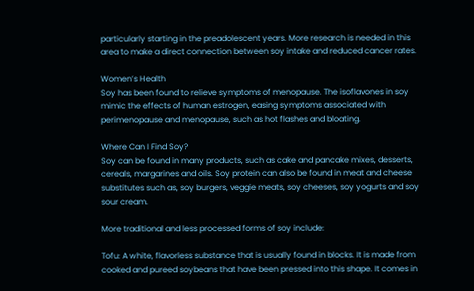particularly starting in the preadolescent years. More research is needed in this area to make a direct connection between soy intake and reduced cancer rates.

Women’s Health
Soy has been found to relieve symptoms of menopause. The isoflavones in soy mimic the effects of human estrogen, easing symptoms associated with perimenopause and menopause, such as hot flashes and bloating.

Where Can I Find Soy?
Soy can be found in many products, such as cake and pancake mixes, desserts, cereals, margarines and oils. Soy protein can also be found in meat and cheese substitutes such as, soy burgers, veggie meats, soy cheeses, soy yogurts and soy sour cream.

More traditional and less processed forms of soy include:

Tofu: A white, flavorless substance that is usually found in blocks. It is made from cooked and pureed soybeans that have been pressed into this shape. It comes in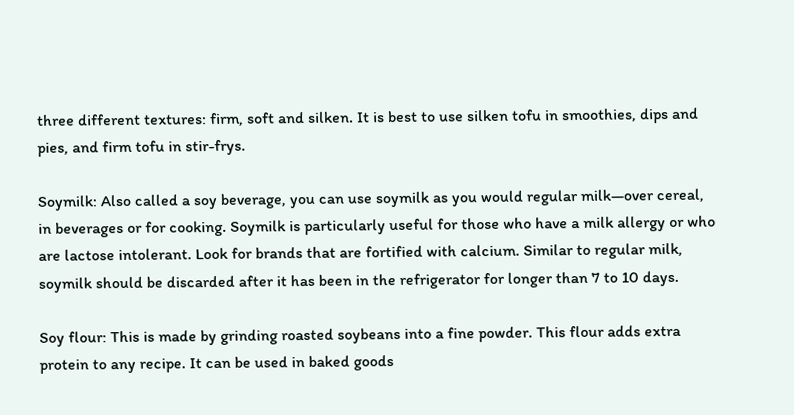three different textures: firm, soft and silken. It is best to use silken tofu in smoothies, dips and pies, and firm tofu in stir-frys.

Soymilk: Also called a soy beverage, you can use soymilk as you would regular milk—over cereal, in beverages or for cooking. Soymilk is particularly useful for those who have a milk allergy or who are lactose intolerant. Look for brands that are fortified with calcium. Similar to regular milk, soymilk should be discarded after it has been in the refrigerator for longer than 7 to 10 days.

Soy flour: This is made by grinding roasted soybeans into a fine powder. This flour adds extra protein to any recipe. It can be used in baked goods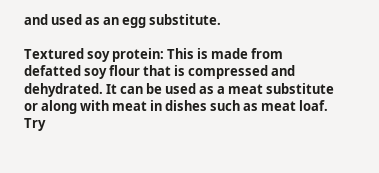and used as an egg substitute.

Textured soy protein: This is made from defatted soy flour that is compressed and dehydrated. It can be used as a meat substitute or along with meat in dishes such as meat loaf. Try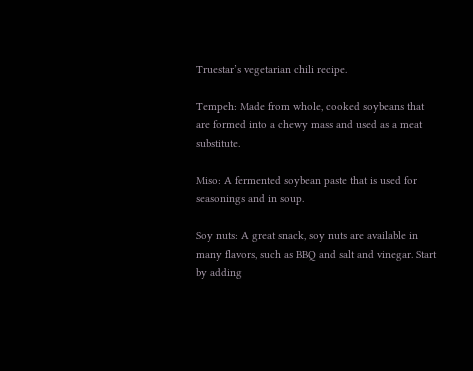Truestar’s vegetarian chili recipe.

Tempeh: Made from whole, cooked soybeans that are formed into a chewy mass and used as a meat substitute.

Miso: A fermented soybean paste that is used for seasonings and in soup.

Soy nuts: A great snack, soy nuts are available in many flavors, such as BBQ and salt and vinegar. Start by adding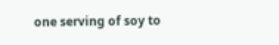one serving of soy to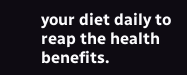your diet daily to reap the health benefits.